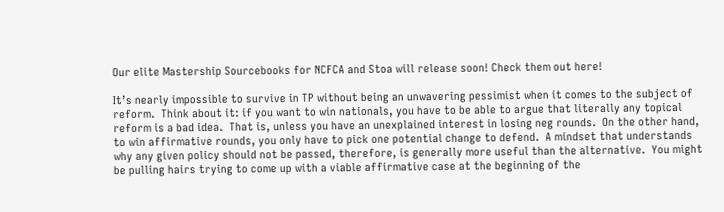Our elite Mastership Sourcebooks for NCFCA and Stoa will release soon! Check them out here!

It’s nearly impossible to survive in TP without being an unwavering pessimist when it comes to the subject of reform.  Think about it: if you want to win nationals, you have to be able to argue that literally any topical reform is a bad idea.  That is, unless you have an unexplained interest in losing neg rounds.  On the other hand, to win affirmative rounds, you only have to pick one potential change to defend.  A mindset that understands why any given policy should not be passed, therefore, is generally more useful than the alternative.  You might be pulling hairs trying to come up with a viable affirmative case at the beginning of the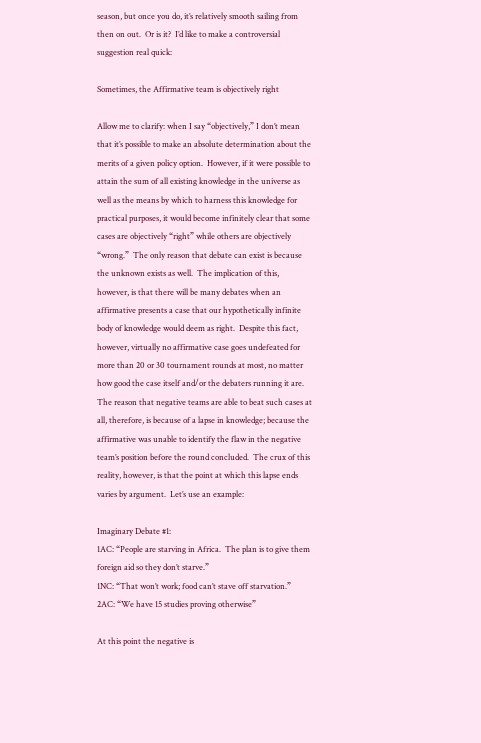season, but once you do, it’s relatively smooth sailing from then on out.  Or is it?  I’d like to make a controversial suggestion real quick:

Sometimes, the Affirmative team is objectively right

Allow me to clarify: when I say “objectively,” I don’t mean that it’s possible to make an absolute determination about the merits of a given policy option.  However, if it were possible to attain the sum of all existing knowledge in the universe as well as the means by which to harness this knowledge for practical purposes, it would become infinitely clear that some cases are objectively “right” while others are objectively “wrong.”  The only reason that debate can exist is because the unknown exists as well.  The implication of this, however, is that there will be many debates when an affirmative presents a case that our hypothetically infinite body of knowledge would deem as right.  Despite this fact, however, virtually no affirmative case goes undefeated for more than 20 or 30 tournament rounds at most, no matter how good the case itself and/or the debaters running it are.  The reason that negative teams are able to beat such cases at all, therefore, is because of a lapse in knowledge; because the affirmative was unable to identify the flaw in the negative team’s position before the round concluded.  The crux of this reality, however, is that the point at which this lapse ends varies by argument.  Let’s use an example:

Imaginary Debate #1:
1AC: “People are starving in Africa.  The plan is to give them foreign aid so they don’t starve.”
1NC: “That won’t work; food can’t stave off starvation.”
2AC: “We have 15 studies proving otherwise”

At this point the negative is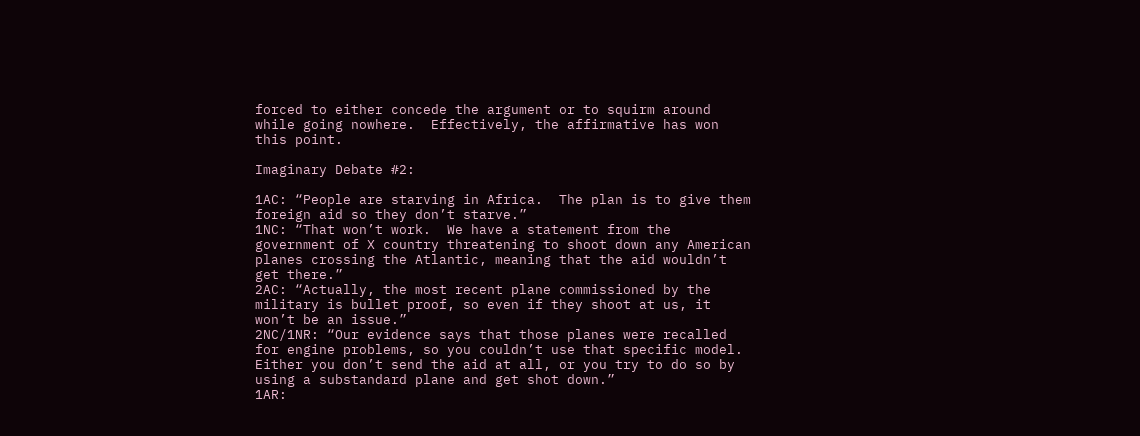forced to either concede the argument or to squirm around while going nowhere.  Effectively, the affirmative has won this point.

Imaginary Debate #2:

1AC: “People are starving in Africa.  The plan is to give them foreign aid so they don’t starve.”
1NC: “That won’t work.  We have a statement from the government of X country threatening to shoot down any American planes crossing the Atlantic, meaning that the aid wouldn’t get there.”
2AC: “Actually, the most recent plane commissioned by the military is bullet proof, so even if they shoot at us, it won’t be an issue.”
2NC/1NR: “Our evidence says that those planes were recalled for engine problems, so you couldn’t use that specific model.  Either you don’t send the aid at all, or you try to do so by using a substandard plane and get shot down.”
1AR: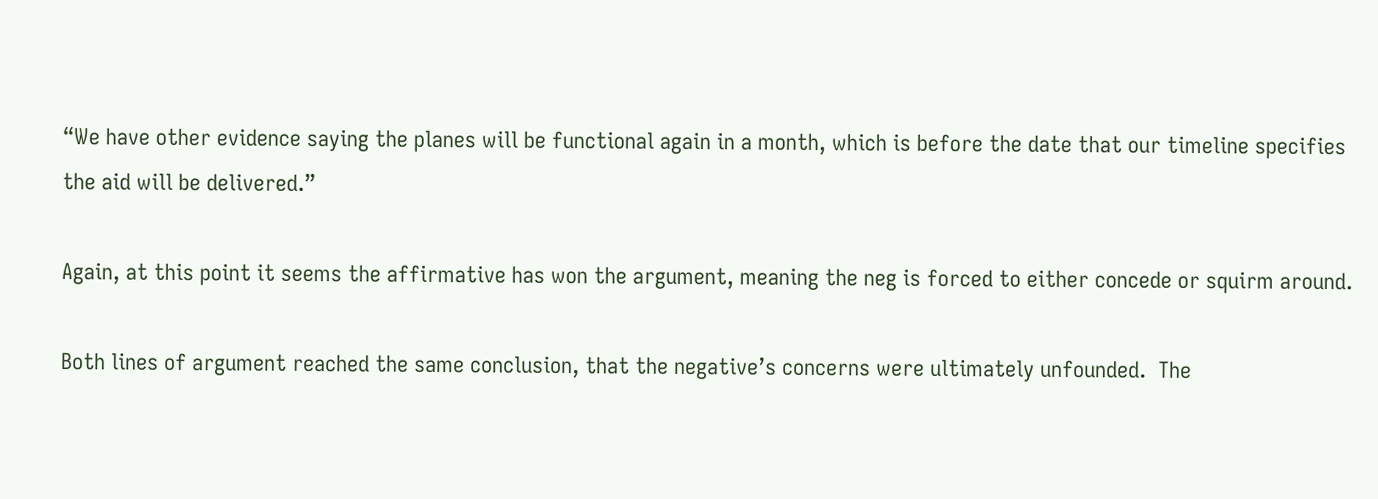“We have other evidence saying the planes will be functional again in a month, which is before the date that our timeline specifies the aid will be delivered.”

Again, at this point it seems the affirmative has won the argument, meaning the neg is forced to either concede or squirm around.

Both lines of argument reached the same conclusion, that the negative’s concerns were ultimately unfounded.  The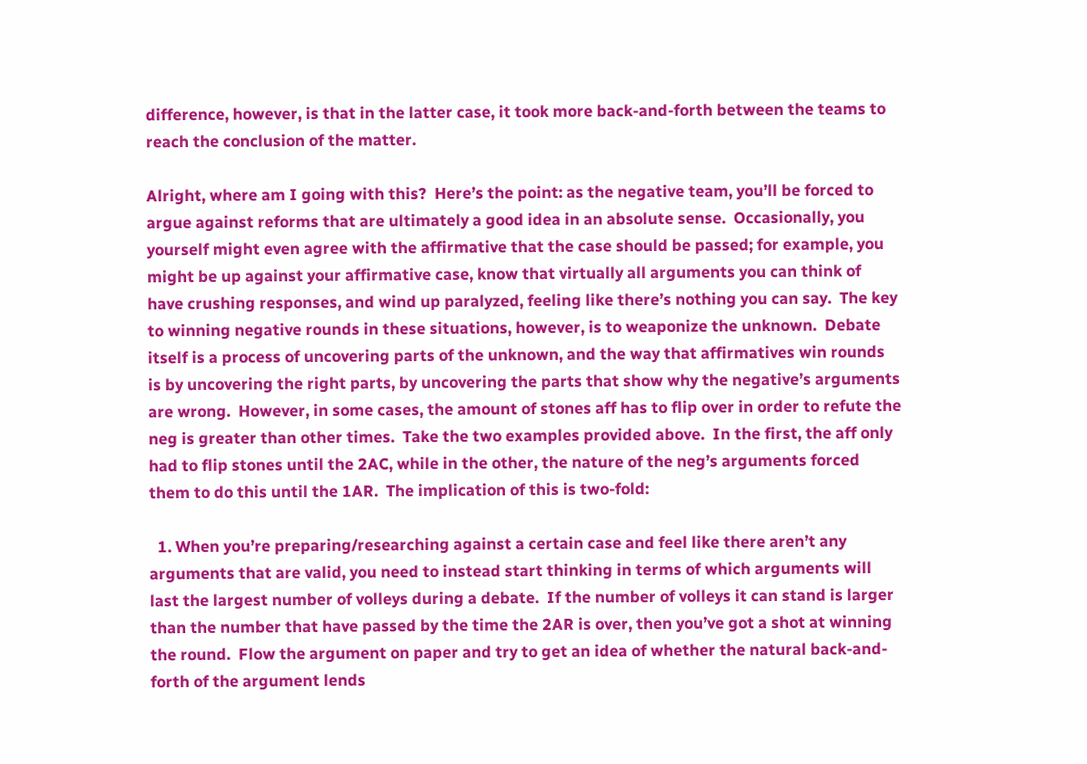difference, however, is that in the latter case, it took more back-and-forth between the teams to reach the conclusion of the matter.

Alright, where am I going with this?  Here’s the point: as the negative team, you’ll be forced to argue against reforms that are ultimately a good idea in an absolute sense.  Occasionally, you yourself might even agree with the affirmative that the case should be passed; for example, you might be up against your affirmative case, know that virtually all arguments you can think of have crushing responses, and wind up paralyzed, feeling like there’s nothing you can say.  The key to winning negative rounds in these situations, however, is to weaponize the unknown.  Debate itself is a process of uncovering parts of the unknown, and the way that affirmatives win rounds is by uncovering the right parts, by uncovering the parts that show why the negative’s arguments are wrong.  However, in some cases, the amount of stones aff has to flip over in order to refute the neg is greater than other times.  Take the two examples provided above.  In the first, the aff only had to flip stones until the 2AC, while in the other, the nature of the neg’s arguments forced them to do this until the 1AR.  The implication of this is two-fold:

  1. When you’re preparing/researching against a certain case and feel like there aren’t any arguments that are valid, you need to instead start thinking in terms of which arguments will last the largest number of volleys during a debate.  If the number of volleys it can stand is larger than the number that have passed by the time the 2AR is over, then you’ve got a shot at winning the round.  Flow the argument on paper and try to get an idea of whether the natural back-and-forth of the argument lends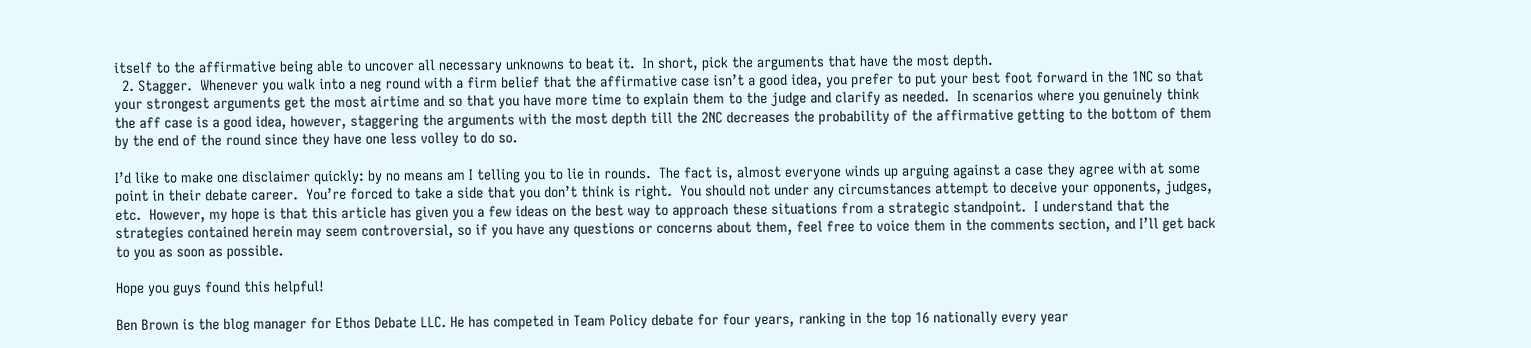itself to the affirmative being able to uncover all necessary unknowns to beat it.  In short, pick the arguments that have the most depth.
  2. Stagger.  Whenever you walk into a neg round with a firm belief that the affirmative case isn’t a good idea, you prefer to put your best foot forward in the 1NC so that your strongest arguments get the most airtime and so that you have more time to explain them to the judge and clarify as needed.  In scenarios where you genuinely think the aff case is a good idea, however, staggering the arguments with the most depth till the 2NC decreases the probability of the affirmative getting to the bottom of them by the end of the round since they have one less volley to do so.

I’d like to make one disclaimer quickly: by no means am I telling you to lie in rounds.  The fact is, almost everyone winds up arguing against a case they agree with at some point in their debate career.  You’re forced to take a side that you don’t think is right.  You should not under any circumstances attempt to deceive your opponents, judges, etc.  However, my hope is that this article has given you a few ideas on the best way to approach these situations from a strategic standpoint.  I understand that the strategies contained herein may seem controversial, so if you have any questions or concerns about them, feel free to voice them in the comments section, and I’ll get back to you as soon as possible.

Hope you guys found this helpful!

Ben Brown is the blog manager for Ethos Debate LLC. He has competed in Team Policy debate for four years, ranking in the top 16 nationally every year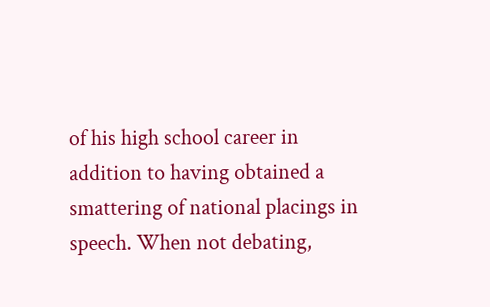of his high school career in addition to having obtained a smattering of national placings in speech. When not debating,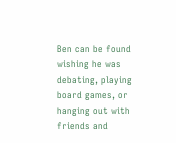Ben can be found wishing he was debating, playing board games, or hanging out with friends and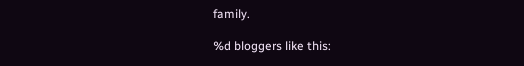family.

%d bloggers like this: